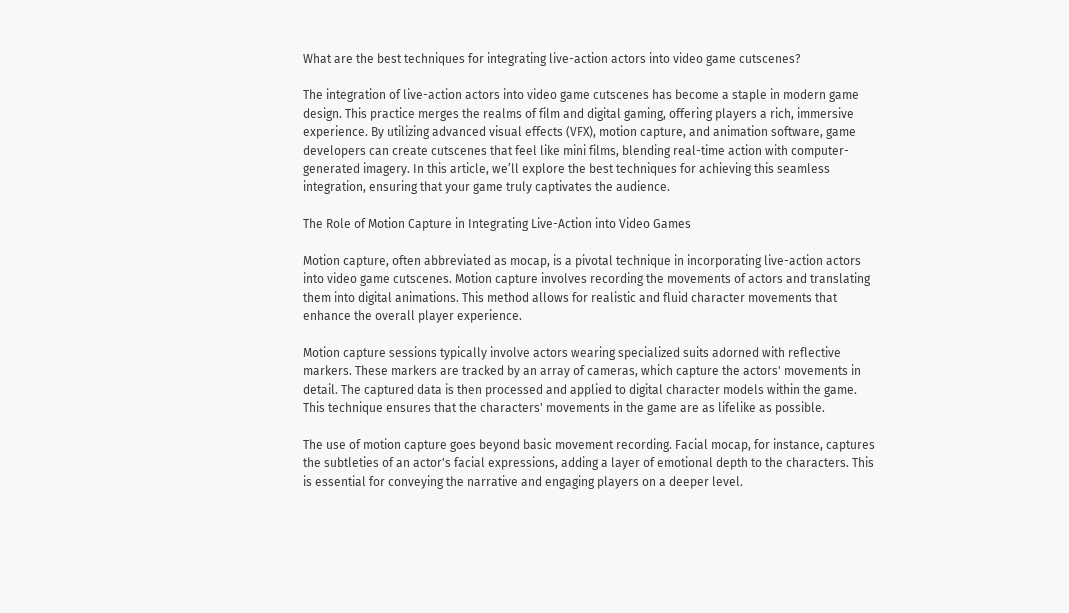What are the best techniques for integrating live-action actors into video game cutscenes?

The integration of live-action actors into video game cutscenes has become a staple in modern game design. This practice merges the realms of film and digital gaming, offering players a rich, immersive experience. By utilizing advanced visual effects (VFX), motion capture, and animation software, game developers can create cutscenes that feel like mini films, blending real-time action with computer-generated imagery. In this article, we’ll explore the best techniques for achieving this seamless integration, ensuring that your game truly captivates the audience.

The Role of Motion Capture in Integrating Live-Action into Video Games

Motion capture, often abbreviated as mocap, is a pivotal technique in incorporating live-action actors into video game cutscenes. Motion capture involves recording the movements of actors and translating them into digital animations. This method allows for realistic and fluid character movements that enhance the overall player experience.

Motion capture sessions typically involve actors wearing specialized suits adorned with reflective markers. These markers are tracked by an array of cameras, which capture the actors' movements in detail. The captured data is then processed and applied to digital character models within the game. This technique ensures that the characters' movements in the game are as lifelike as possible.

The use of motion capture goes beyond basic movement recording. Facial mocap, for instance, captures the subtleties of an actor's facial expressions, adding a layer of emotional depth to the characters. This is essential for conveying the narrative and engaging players on a deeper level.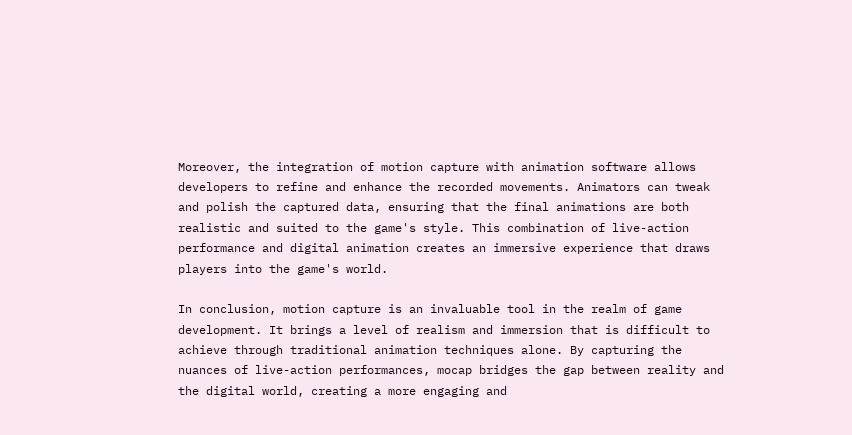Moreover, the integration of motion capture with animation software allows developers to refine and enhance the recorded movements. Animators can tweak and polish the captured data, ensuring that the final animations are both realistic and suited to the game's style. This combination of live-action performance and digital animation creates an immersive experience that draws players into the game's world.

In conclusion, motion capture is an invaluable tool in the realm of game development. It brings a level of realism and immersion that is difficult to achieve through traditional animation techniques alone. By capturing the nuances of live-action performances, mocap bridges the gap between reality and the digital world, creating a more engaging and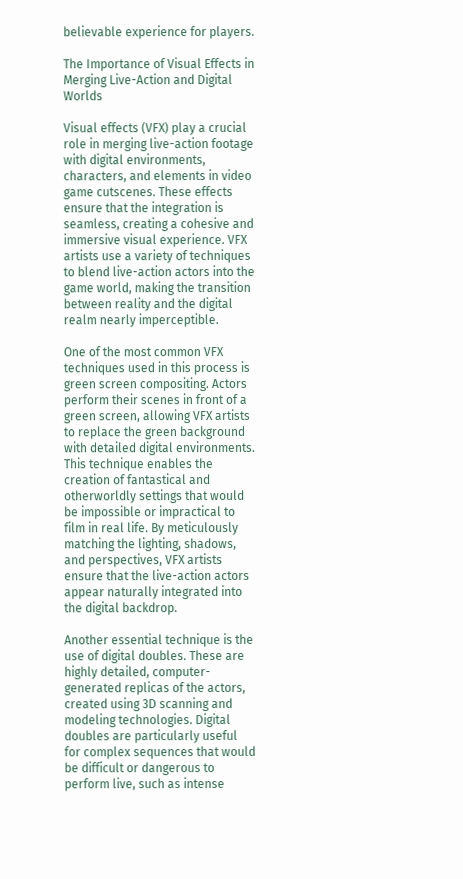believable experience for players.

The Importance of Visual Effects in Merging Live-Action and Digital Worlds

Visual effects (VFX) play a crucial role in merging live-action footage with digital environments, characters, and elements in video game cutscenes. These effects ensure that the integration is seamless, creating a cohesive and immersive visual experience. VFX artists use a variety of techniques to blend live-action actors into the game world, making the transition between reality and the digital realm nearly imperceptible.

One of the most common VFX techniques used in this process is green screen compositing. Actors perform their scenes in front of a green screen, allowing VFX artists to replace the green background with detailed digital environments. This technique enables the creation of fantastical and otherworldly settings that would be impossible or impractical to film in real life. By meticulously matching the lighting, shadows, and perspectives, VFX artists ensure that the live-action actors appear naturally integrated into the digital backdrop.

Another essential technique is the use of digital doubles. These are highly detailed, computer-generated replicas of the actors, created using 3D scanning and modeling technologies. Digital doubles are particularly useful for complex sequences that would be difficult or dangerous to perform live, such as intense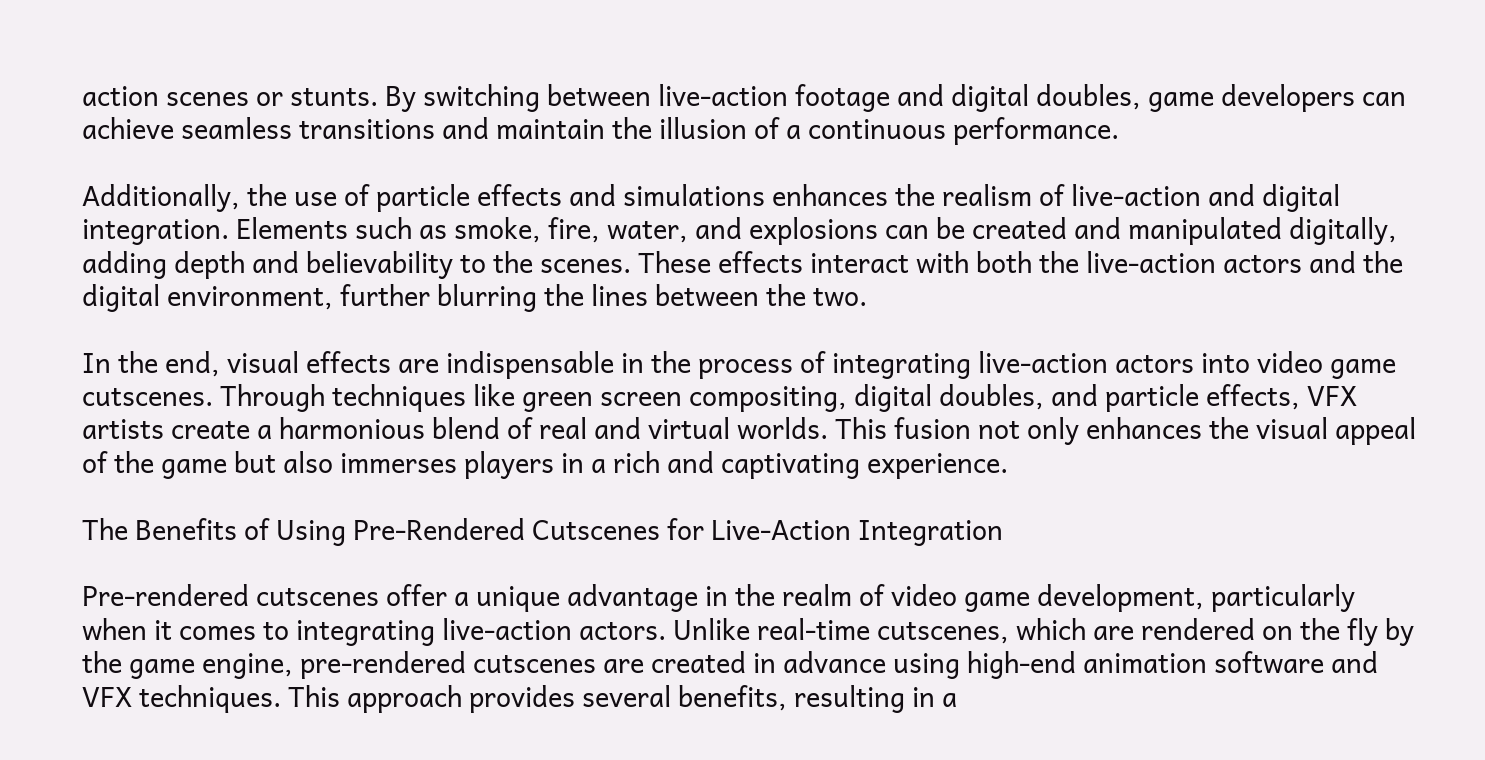action scenes or stunts. By switching between live-action footage and digital doubles, game developers can achieve seamless transitions and maintain the illusion of a continuous performance.

Additionally, the use of particle effects and simulations enhances the realism of live-action and digital integration. Elements such as smoke, fire, water, and explosions can be created and manipulated digitally, adding depth and believability to the scenes. These effects interact with both the live-action actors and the digital environment, further blurring the lines between the two.

In the end, visual effects are indispensable in the process of integrating live-action actors into video game cutscenes. Through techniques like green screen compositing, digital doubles, and particle effects, VFX artists create a harmonious blend of real and virtual worlds. This fusion not only enhances the visual appeal of the game but also immerses players in a rich and captivating experience.

The Benefits of Using Pre-Rendered Cutscenes for Live-Action Integration

Pre-rendered cutscenes offer a unique advantage in the realm of video game development, particularly when it comes to integrating live-action actors. Unlike real-time cutscenes, which are rendered on the fly by the game engine, pre-rendered cutscenes are created in advance using high-end animation software and VFX techniques. This approach provides several benefits, resulting in a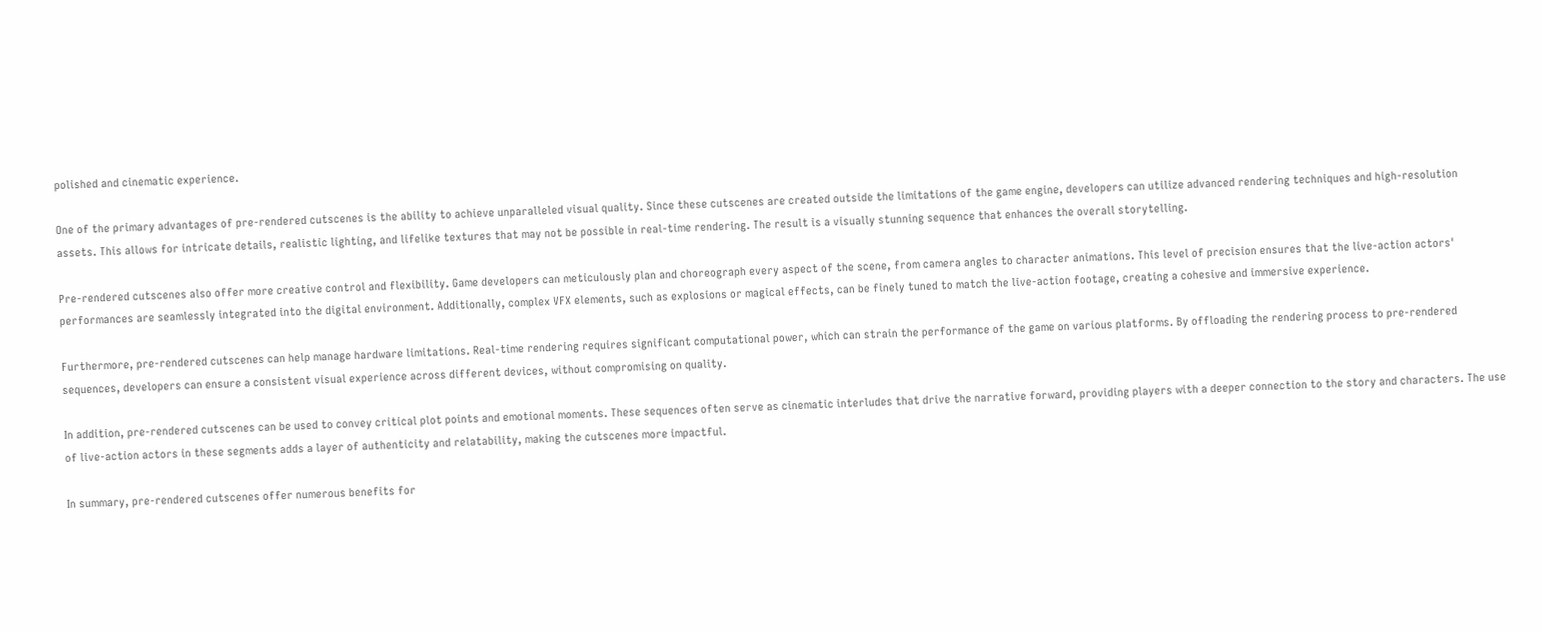polished and cinematic experience.

One of the primary advantages of pre-rendered cutscenes is the ability to achieve unparalleled visual quality. Since these cutscenes are created outside the limitations of the game engine, developers can utilize advanced rendering techniques and high-resolution assets. This allows for intricate details, realistic lighting, and lifelike textures that may not be possible in real-time rendering. The result is a visually stunning sequence that enhances the overall storytelling.

Pre-rendered cutscenes also offer more creative control and flexibility. Game developers can meticulously plan and choreograph every aspect of the scene, from camera angles to character animations. This level of precision ensures that the live-action actors' performances are seamlessly integrated into the digital environment. Additionally, complex VFX elements, such as explosions or magical effects, can be finely tuned to match the live-action footage, creating a cohesive and immersive experience.

Furthermore, pre-rendered cutscenes can help manage hardware limitations. Real-time rendering requires significant computational power, which can strain the performance of the game on various platforms. By offloading the rendering process to pre-rendered sequences, developers can ensure a consistent visual experience across different devices, without compromising on quality.

In addition, pre-rendered cutscenes can be used to convey critical plot points and emotional moments. These sequences often serve as cinematic interludes that drive the narrative forward, providing players with a deeper connection to the story and characters. The use of live-action actors in these segments adds a layer of authenticity and relatability, making the cutscenes more impactful.

In summary, pre-rendered cutscenes offer numerous benefits for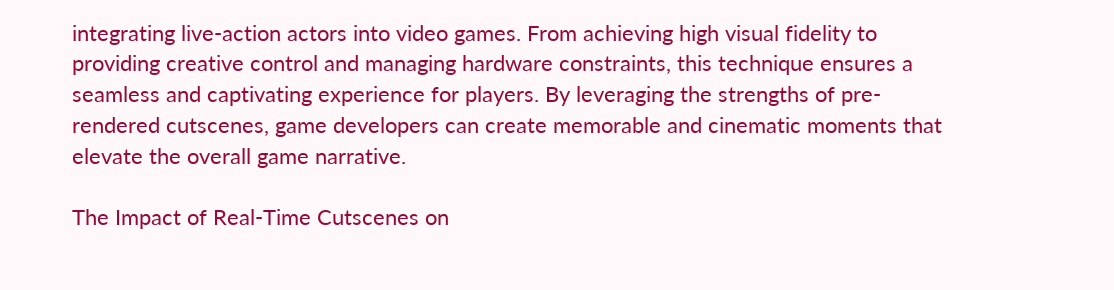integrating live-action actors into video games. From achieving high visual fidelity to providing creative control and managing hardware constraints, this technique ensures a seamless and captivating experience for players. By leveraging the strengths of pre-rendered cutscenes, game developers can create memorable and cinematic moments that elevate the overall game narrative.

The Impact of Real-Time Cutscenes on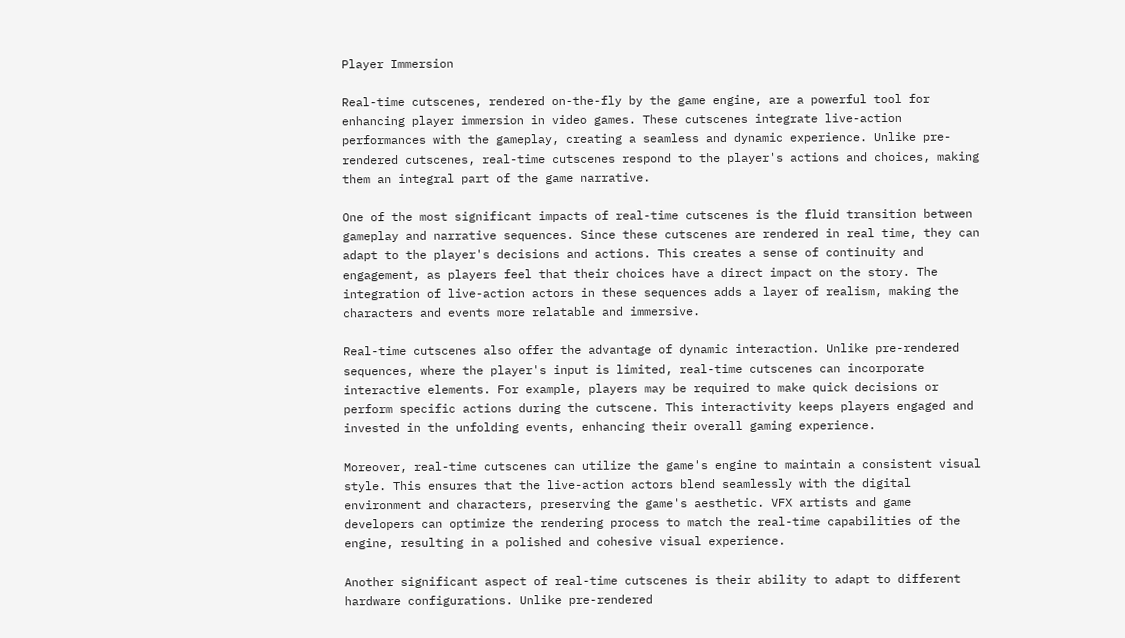Player Immersion

Real-time cutscenes, rendered on-the-fly by the game engine, are a powerful tool for enhancing player immersion in video games. These cutscenes integrate live-action performances with the gameplay, creating a seamless and dynamic experience. Unlike pre-rendered cutscenes, real-time cutscenes respond to the player's actions and choices, making them an integral part of the game narrative.

One of the most significant impacts of real-time cutscenes is the fluid transition between gameplay and narrative sequences. Since these cutscenes are rendered in real time, they can adapt to the player's decisions and actions. This creates a sense of continuity and engagement, as players feel that their choices have a direct impact on the story. The integration of live-action actors in these sequences adds a layer of realism, making the characters and events more relatable and immersive.

Real-time cutscenes also offer the advantage of dynamic interaction. Unlike pre-rendered sequences, where the player's input is limited, real-time cutscenes can incorporate interactive elements. For example, players may be required to make quick decisions or perform specific actions during the cutscene. This interactivity keeps players engaged and invested in the unfolding events, enhancing their overall gaming experience.

Moreover, real-time cutscenes can utilize the game's engine to maintain a consistent visual style. This ensures that the live-action actors blend seamlessly with the digital environment and characters, preserving the game's aesthetic. VFX artists and game developers can optimize the rendering process to match the real-time capabilities of the engine, resulting in a polished and cohesive visual experience.

Another significant aspect of real-time cutscenes is their ability to adapt to different hardware configurations. Unlike pre-rendered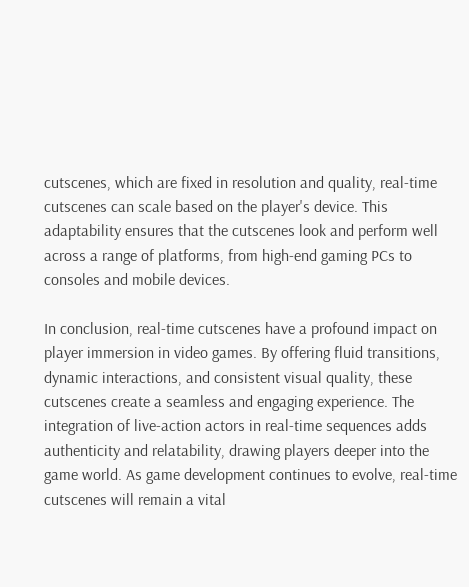cutscenes, which are fixed in resolution and quality, real-time cutscenes can scale based on the player's device. This adaptability ensures that the cutscenes look and perform well across a range of platforms, from high-end gaming PCs to consoles and mobile devices.

In conclusion, real-time cutscenes have a profound impact on player immersion in video games. By offering fluid transitions, dynamic interactions, and consistent visual quality, these cutscenes create a seamless and engaging experience. The integration of live-action actors in real-time sequences adds authenticity and relatability, drawing players deeper into the game world. As game development continues to evolve, real-time cutscenes will remain a vital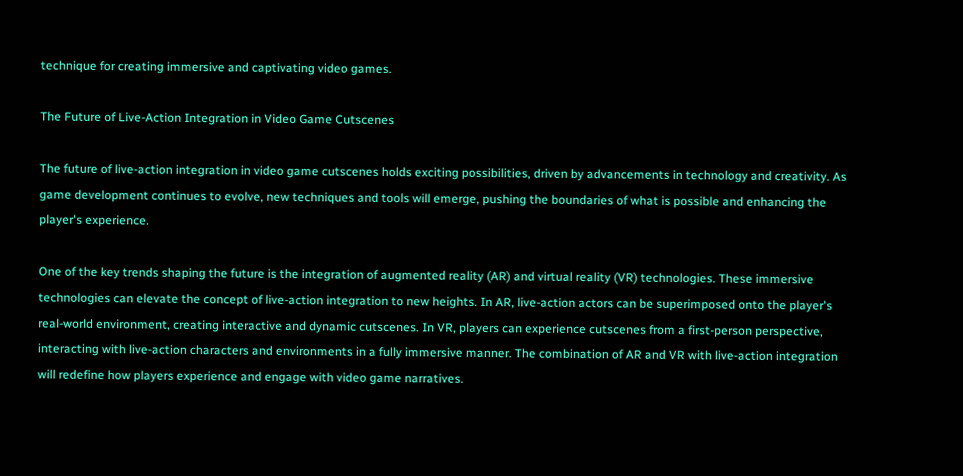technique for creating immersive and captivating video games.

The Future of Live-Action Integration in Video Game Cutscenes

The future of live-action integration in video game cutscenes holds exciting possibilities, driven by advancements in technology and creativity. As game development continues to evolve, new techniques and tools will emerge, pushing the boundaries of what is possible and enhancing the player's experience.

One of the key trends shaping the future is the integration of augmented reality (AR) and virtual reality (VR) technologies. These immersive technologies can elevate the concept of live-action integration to new heights. In AR, live-action actors can be superimposed onto the player's real-world environment, creating interactive and dynamic cutscenes. In VR, players can experience cutscenes from a first-person perspective, interacting with live-action characters and environments in a fully immersive manner. The combination of AR and VR with live-action integration will redefine how players experience and engage with video game narratives.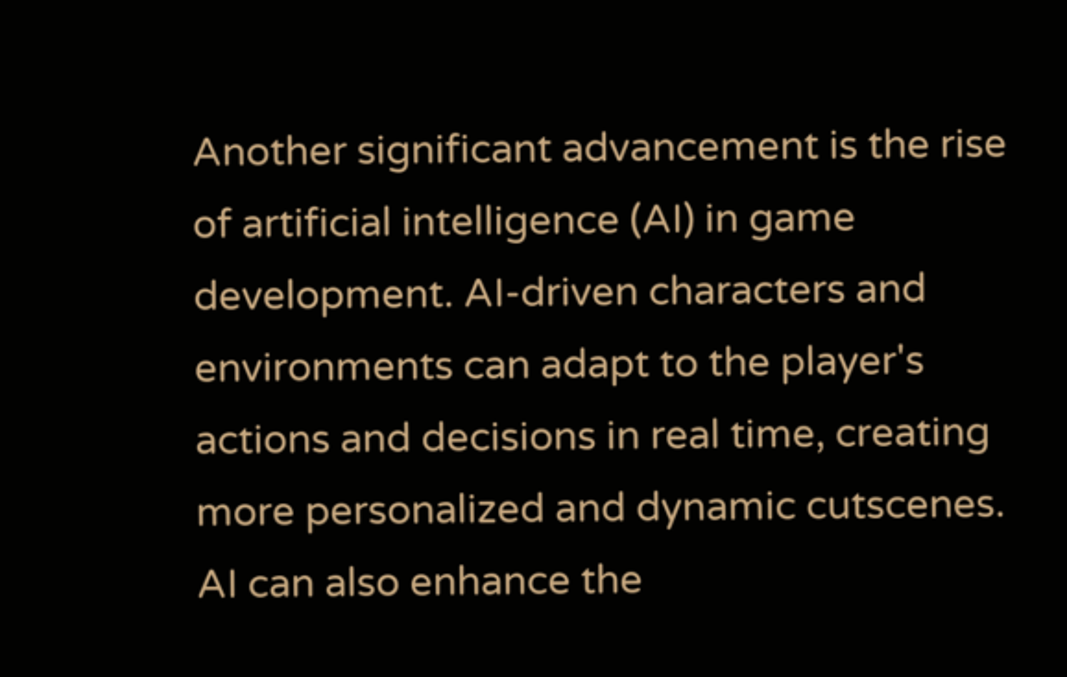Another significant advancement is the rise of artificial intelligence (AI) in game development. AI-driven characters and environments can adapt to the player's actions and decisions in real time, creating more personalized and dynamic cutscenes. AI can also enhance the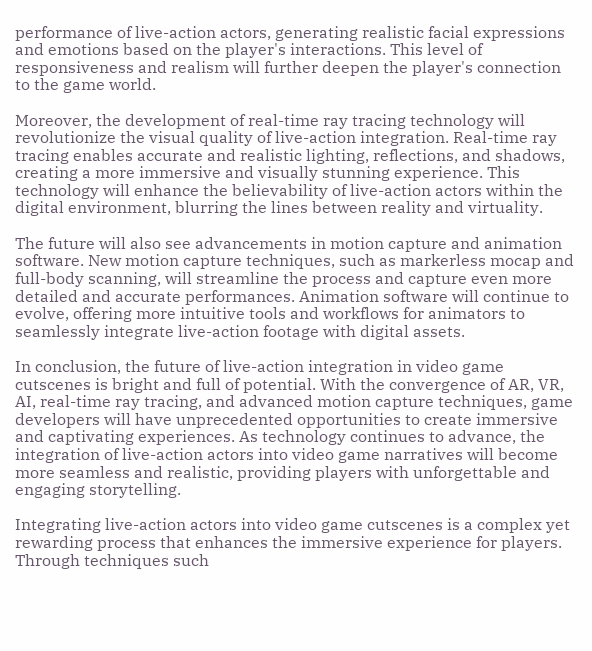performance of live-action actors, generating realistic facial expressions and emotions based on the player's interactions. This level of responsiveness and realism will further deepen the player's connection to the game world.

Moreover, the development of real-time ray tracing technology will revolutionize the visual quality of live-action integration. Real-time ray tracing enables accurate and realistic lighting, reflections, and shadows, creating a more immersive and visually stunning experience. This technology will enhance the believability of live-action actors within the digital environment, blurring the lines between reality and virtuality.

The future will also see advancements in motion capture and animation software. New motion capture techniques, such as markerless mocap and full-body scanning, will streamline the process and capture even more detailed and accurate performances. Animation software will continue to evolve, offering more intuitive tools and workflows for animators to seamlessly integrate live-action footage with digital assets.

In conclusion, the future of live-action integration in video game cutscenes is bright and full of potential. With the convergence of AR, VR, AI, real-time ray tracing, and advanced motion capture techniques, game developers will have unprecedented opportunities to create immersive and captivating experiences. As technology continues to advance, the integration of live-action actors into video game narratives will become more seamless and realistic, providing players with unforgettable and engaging storytelling.

Integrating live-action actors into video game cutscenes is a complex yet rewarding process that enhances the immersive experience for players. Through techniques such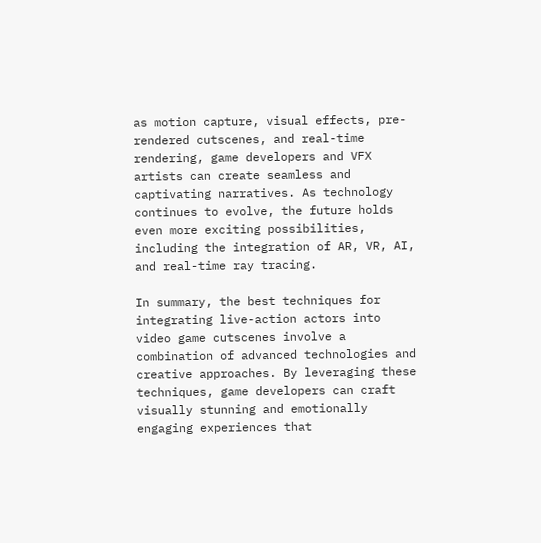as motion capture, visual effects, pre-rendered cutscenes, and real-time rendering, game developers and VFX artists can create seamless and captivating narratives. As technology continues to evolve, the future holds even more exciting possibilities, including the integration of AR, VR, AI, and real-time ray tracing.

In summary, the best techniques for integrating live-action actors into video game cutscenes involve a combination of advanced technologies and creative approaches. By leveraging these techniques, game developers can craft visually stunning and emotionally engaging experiences that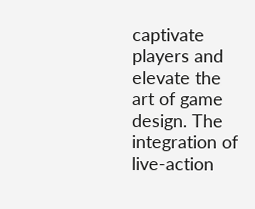captivate players and elevate the art of game design. The integration of live-action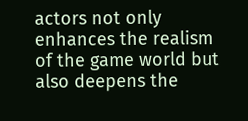actors not only enhances the realism of the game world but also deepens the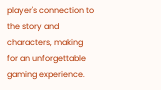player's connection to the story and characters, making for an unforgettable gaming experience.